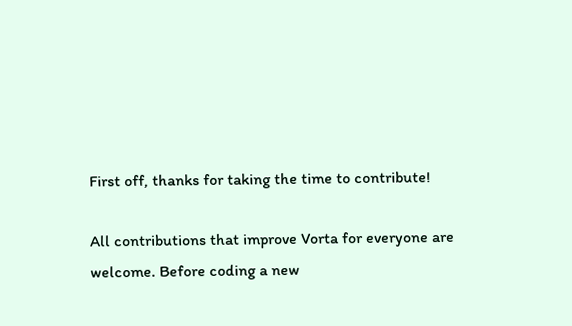First off, thanks for taking the time to contribute!

All contributions that improve Vorta for everyone are welcome. Before coding a new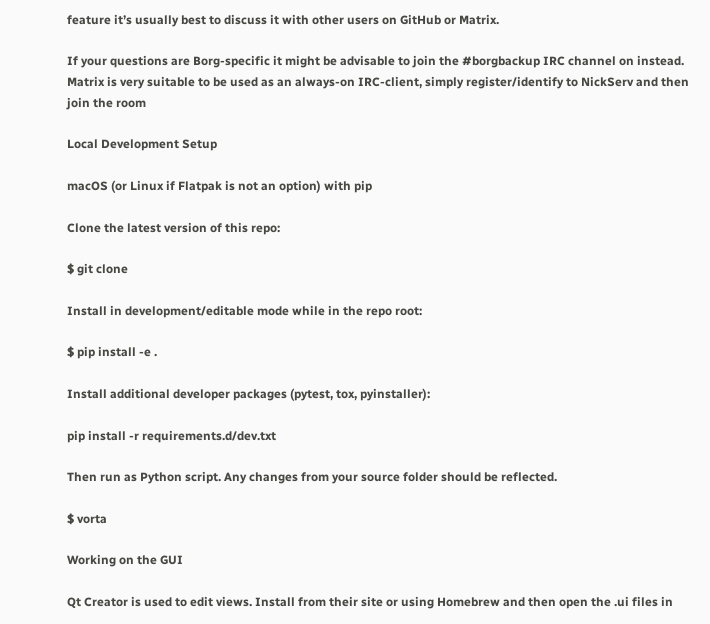feature it’s usually best to discuss it with other users on GitHub or Matrix.

If your questions are Borg-specific it might be advisable to join the #borgbackup IRC channel on instead. Matrix is very suitable to be used as an always-on IRC-client, simply register/identify to NickServ and then join the room

Local Development Setup

macOS (or Linux if Flatpak is not an option) with pip

Clone the latest version of this repo:

$ git clone

Install in development/editable mode while in the repo root:

$ pip install -e .

Install additional developer packages (pytest, tox, pyinstaller):

pip install -r requirements.d/dev.txt

Then run as Python script. Any changes from your source folder should be reflected.

$ vorta

Working on the GUI

Qt Creator is used to edit views. Install from their site or using Homebrew and then open the .ui files in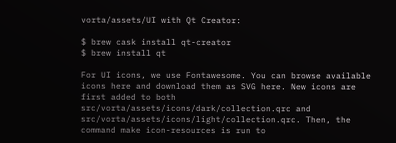vorta/assets/UI with Qt Creator:

$ brew cask install qt-creator
$ brew install qt

For UI icons, we use Fontawesome. You can browse available icons here and download them as SVG here. New icons are first added to both src/vorta/assets/icons/dark/collection.qrc and src/vorta/assets/icons/light/collection.qrc. Then, the command make icon-resources is run to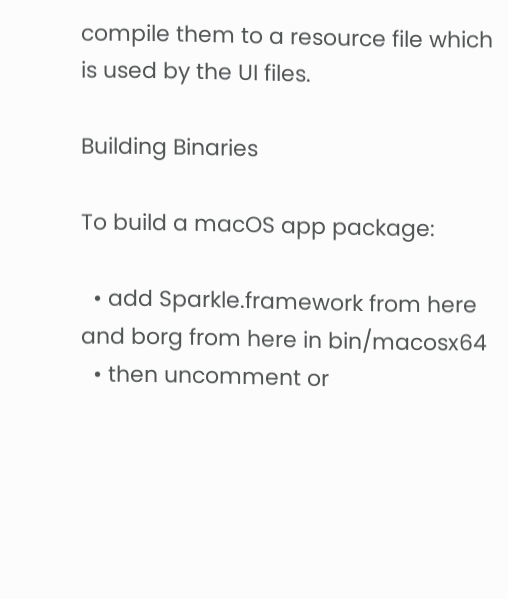compile them to a resource file which is used by the UI files.

Building Binaries

To build a macOS app package:

  • add Sparkle.framework from here and borg from here in bin/macosx64
  • then uncomment or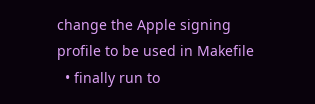change the Apple signing profile to be used in Makefile
  • finally run to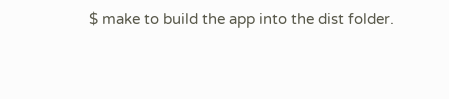$ make to build the app into the dist folder.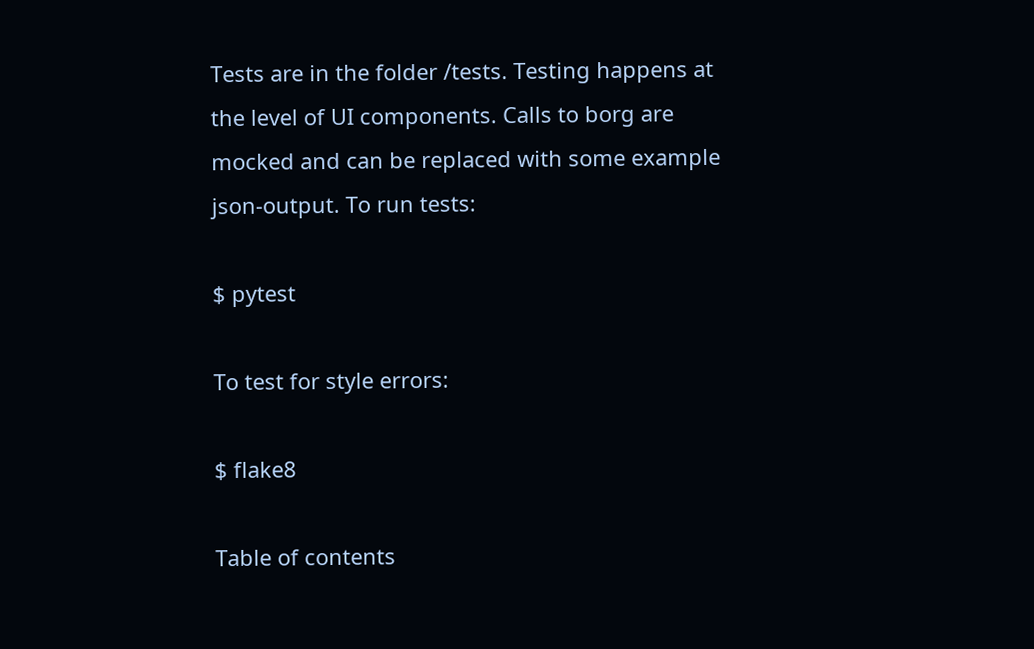Tests are in the folder /tests. Testing happens at the level of UI components. Calls to borg are mocked and can be replaced with some example json-output. To run tests:

$ pytest

To test for style errors:

$ flake8

Table of contents